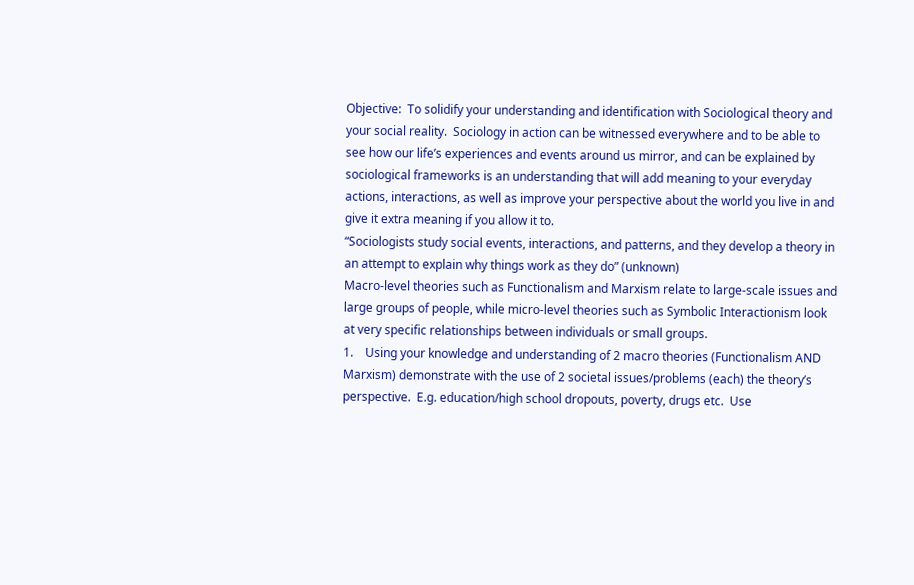Objective:  To solidify your understanding and identification with Sociological theory and your social reality.  Sociology in action can be witnessed everywhere and to be able to see how our life’s experiences and events around us mirror, and can be explained by sociological frameworks is an understanding that will add meaning to your everyday actions, interactions, as well as improve your perspective about the world you live in and give it extra meaning if you allow it to.
“Sociologists study social events, interactions, and patterns, and they develop a theory in an attempt to explain why things work as they do” (unknown)
Macro-level theories such as Functionalism and Marxism relate to large-scale issues and large groups of people, while micro-level theories such as Symbolic Interactionism look at very specific relationships between individuals or small groups.
1.    Using your knowledge and understanding of 2 macro theories (Functionalism AND Marxism) demonstrate with the use of 2 societal issues/problems (each) the theory’s perspective.  E.g. education/high school dropouts, poverty, drugs etc.  Use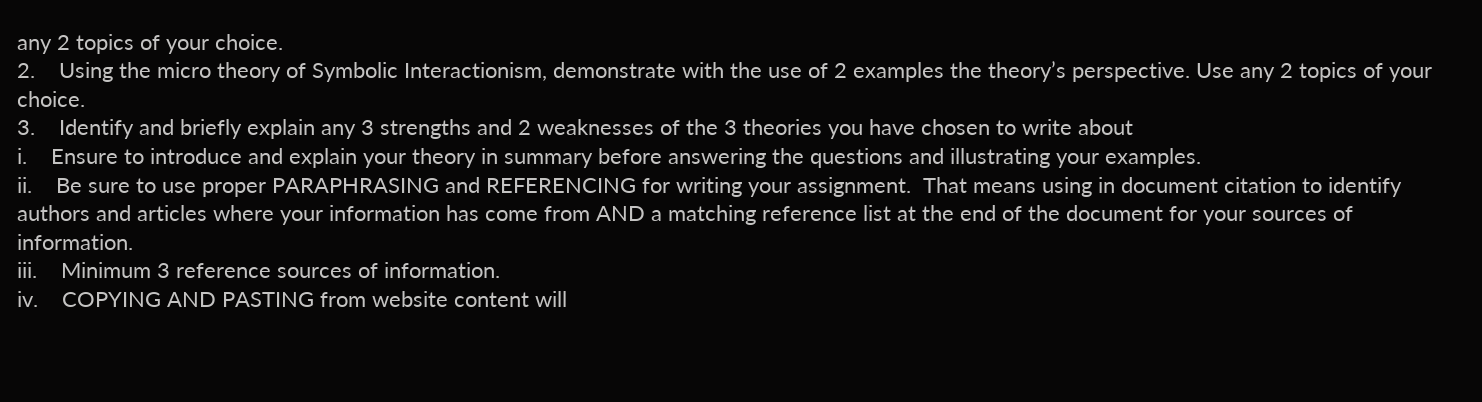any 2 topics of your choice.
2.    Using the micro theory of Symbolic Interactionism, demonstrate with the use of 2 examples the theory’s perspective. Use any 2 topics of your choice.
3.    Identify and briefly explain any 3 strengths and 2 weaknesses of the 3 theories you have chosen to write about
i.    Ensure to introduce and explain your theory in summary before answering the questions and illustrating your examples.
ii.    Be sure to use proper PARAPHRASING and REFERENCING for writing your assignment.  That means using in document citation to identify authors and articles where your information has come from AND a matching reference list at the end of the document for your sources of information.
iii.    Minimum 3 reference sources of information.
iv.    COPYING AND PASTING from website content will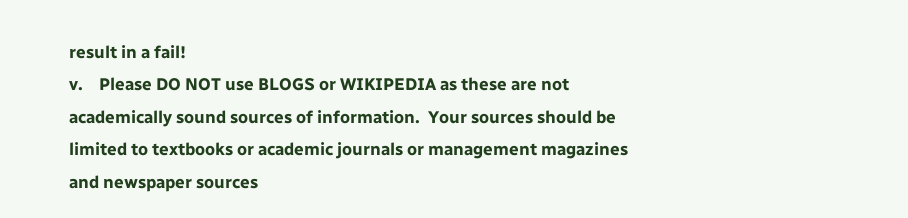result in a fail!
v.    Please DO NOT use BLOGS or WIKIPEDIA as these are not academically sound sources of information.  Your sources should be limited to textbooks or academic journals or management magazines and newspaper sources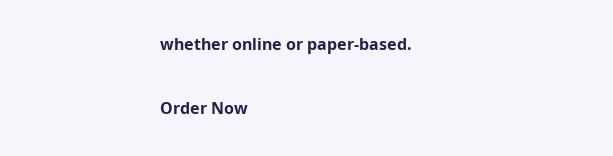whether online or paper-based.

Order Now